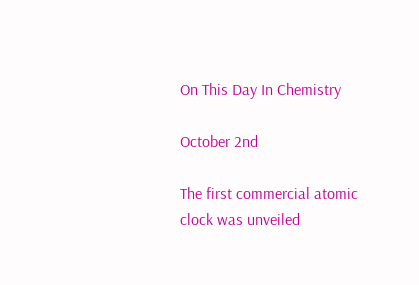On This Day In Chemistry

October 2nd

The first commercial atomic clock was unveiled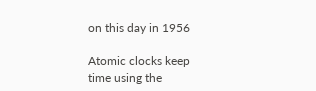on this day in 1956

Atomic clocks keep time using the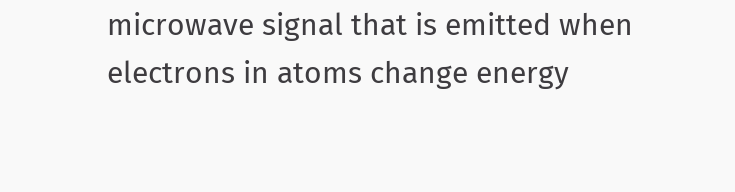microwave signal that is emitted when electrons in atoms change energy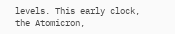levels. This early clock, the Atomicron,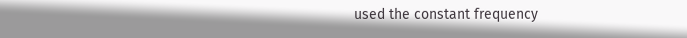used the constant frequency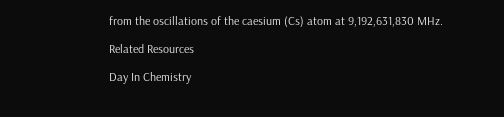from the oscillations of the caesium (Cs) atom at 9,192,631,830 MHz.

Related Resources

Day In Chemistry